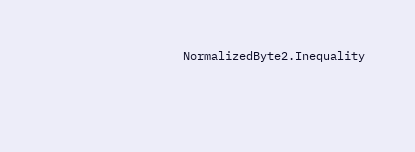NormalizedByte2.Inequality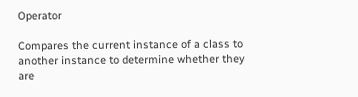Operator

Compares the current instance of a class to another instance to determine whether they are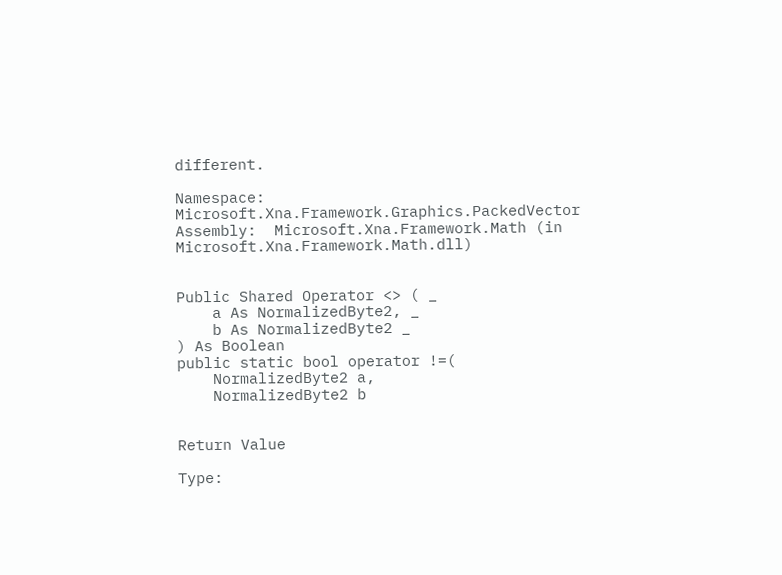different.

Namespace:  Microsoft.Xna.Framework.Graphics.PackedVector
Assembly:  Microsoft.Xna.Framework.Math (in Microsoft.Xna.Framework.Math.dll)


Public Shared Operator <> ( _
    a As NormalizedByte2, _
    b As NormalizedByte2 _
) As Boolean
public static bool operator !=(
    NormalizedByte2 a,
    NormalizedByte2 b


Return Value

Type: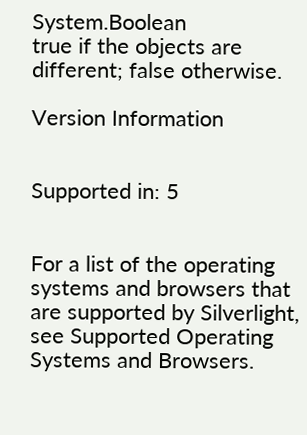System.Boolean
true if the objects are different; false otherwise.

Version Information


Supported in: 5


For a list of the operating systems and browsers that are supported by Silverlight, see Supported Operating Systems and Browsers.